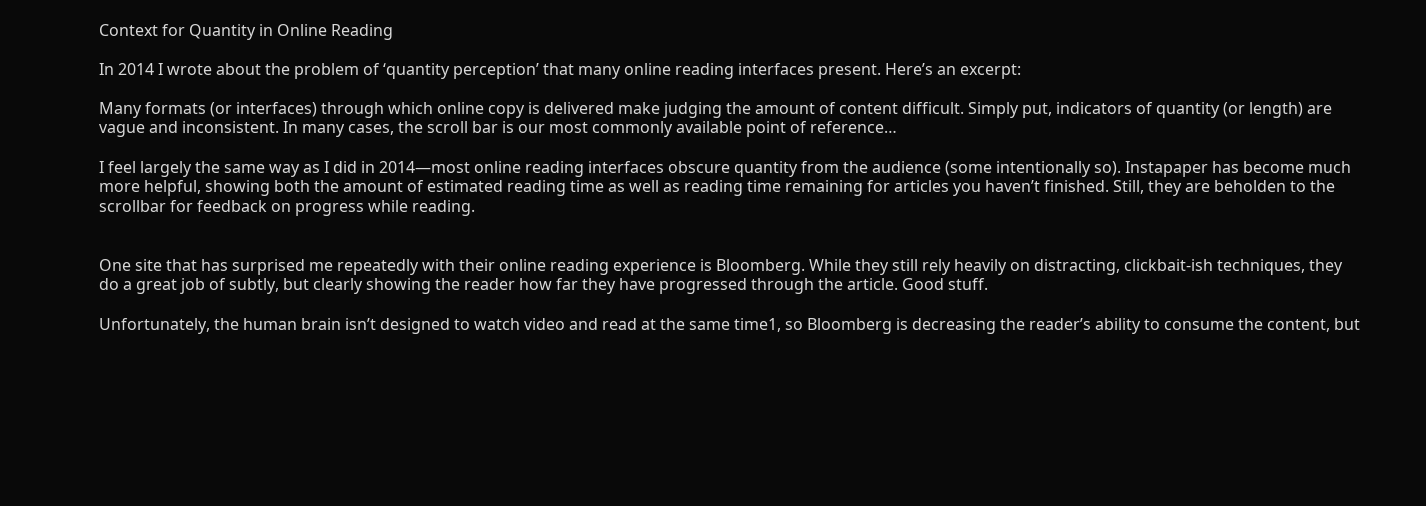Context for Quantity in Online Reading

In 2014 I wrote about the problem of ‘quantity perception’ that many online reading interfaces present. Here’s an excerpt:

Many formats (or interfaces) through which online copy is delivered make judging the amount of content difficult. Simply put, indicators of quantity (or length) are vague and inconsistent. In many cases, the scroll bar is our most commonly available point of reference…

I feel largely the same way as I did in 2014—most online reading interfaces obscure quantity from the audience (some intentionally so). Instapaper has become much more helpful, showing both the amount of estimated reading time as well as reading time remaining for articles you haven’t finished. Still, they are beholden to the scrollbar for feedback on progress while reading.


One site that has surprised me repeatedly with their online reading experience is Bloomberg. While they still rely heavily on distracting, clickbait-ish techniques, they do a great job of subtly, but clearly showing the reader how far they have progressed through the article. Good stuff.

Unfortunately, the human brain isn’t designed to watch video and read at the same time1, so Bloomberg is decreasing the reader’s ability to consume the content, but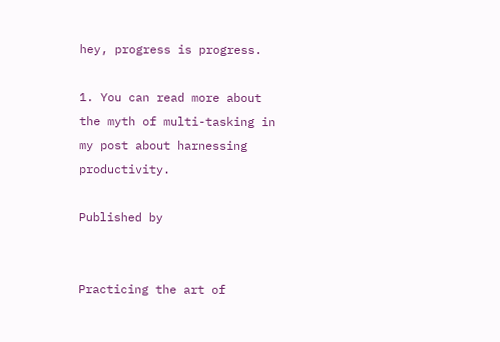hey, progress is progress.

1. You can read more about the myth of multi-tasking in my post about harnessing productivity.

Published by


Practicing the art of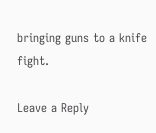bringing guns to a knife fight.

Leave a Reply